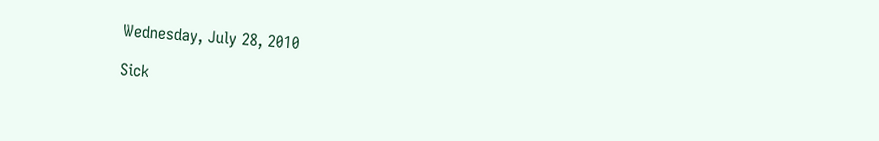Wednesday, July 28, 2010

Sick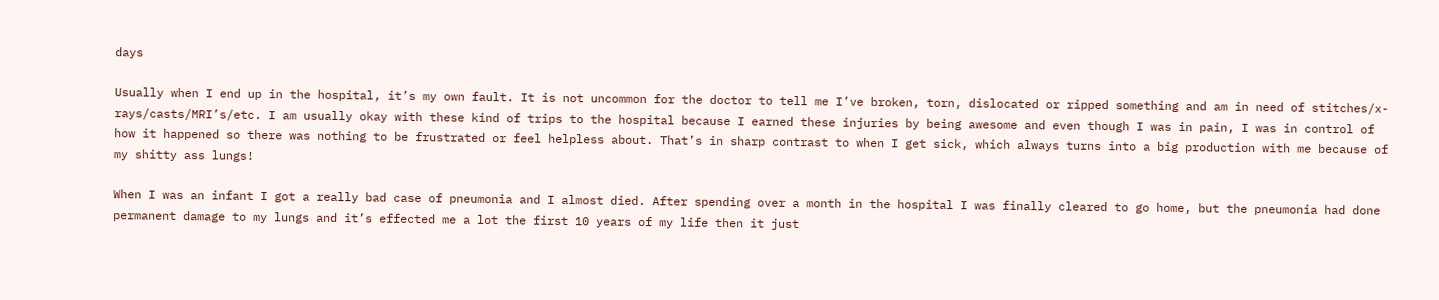days

Usually when I end up in the hospital, it’s my own fault. It is not uncommon for the doctor to tell me I’ve broken, torn, dislocated or ripped something and am in need of stitches/x-rays/casts/MRI’s/etc. I am usually okay with these kind of trips to the hospital because I earned these injuries by being awesome and even though I was in pain, I was in control of how it happened so there was nothing to be frustrated or feel helpless about. That’s in sharp contrast to when I get sick, which always turns into a big production with me because of my shitty ass lungs!

When I was an infant I got a really bad case of pneumonia and I almost died. After spending over a month in the hospital I was finally cleared to go home, but the pneumonia had done permanent damage to my lungs and it’s effected me a lot the first 10 years of my life then it just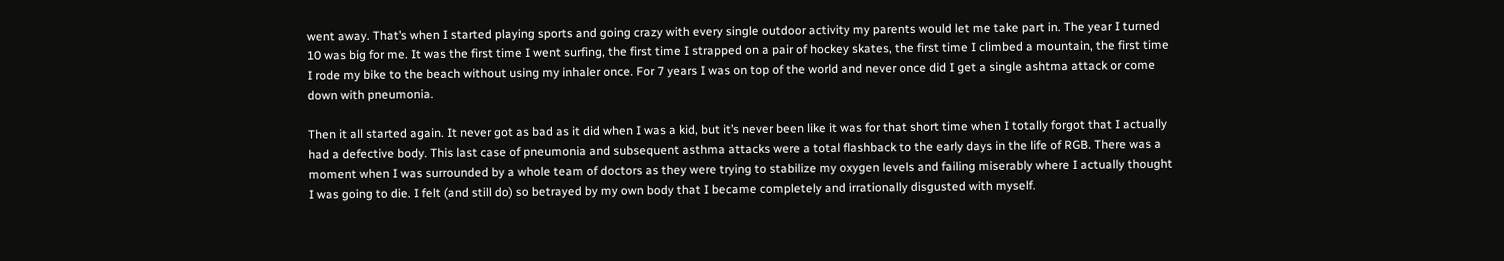went away. That’s when I started playing sports and going crazy with every single outdoor activity my parents would let me take part in. The year I turned 10 was big for me. It was the first time I went surfing, the first time I strapped on a pair of hockey skates, the first time I climbed a mountain, the first time I rode my bike to the beach without using my inhaler once. For 7 years I was on top of the world and never once did I get a single ashtma attack or come down with pneumonia.

Then it all started again. It never got as bad as it did when I was a kid, but it’s never been like it was for that short time when I totally forgot that I actually had a defective body. This last case of pneumonia and subsequent asthma attacks were a total flashback to the early days in the life of RGB. There was a moment when I was surrounded by a whole team of doctors as they were trying to stabilize my oxygen levels and failing miserably where I actually thought I was going to die. I felt (and still do) so betrayed by my own body that I became completely and irrationally disgusted with myself.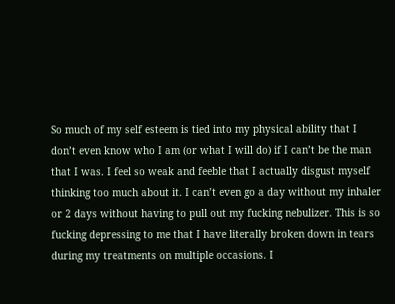So much of my self esteem is tied into my physical ability that I don’t even know who I am (or what I will do) if I can’t be the man that I was. I feel so weak and feeble that I actually disgust myself thinking too much about it. I can’t even go a day without my inhaler or 2 days without having to pull out my fucking nebulizer. This is so fucking depressing to me that I have literally broken down in tears during my treatments on multiple occasions. I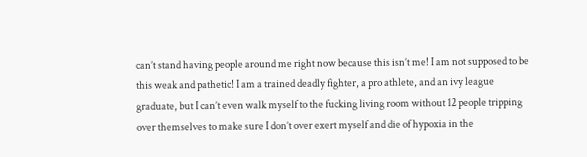can’t stand having people around me right now because this isn’t me! I am not supposed to be this weak and pathetic! I am a trained deadly fighter, a pro athlete, and an ivy league graduate, but I can’t even walk myself to the fucking living room without 12 people tripping over themselves to make sure I don’t over exert myself and die of hypoxia in the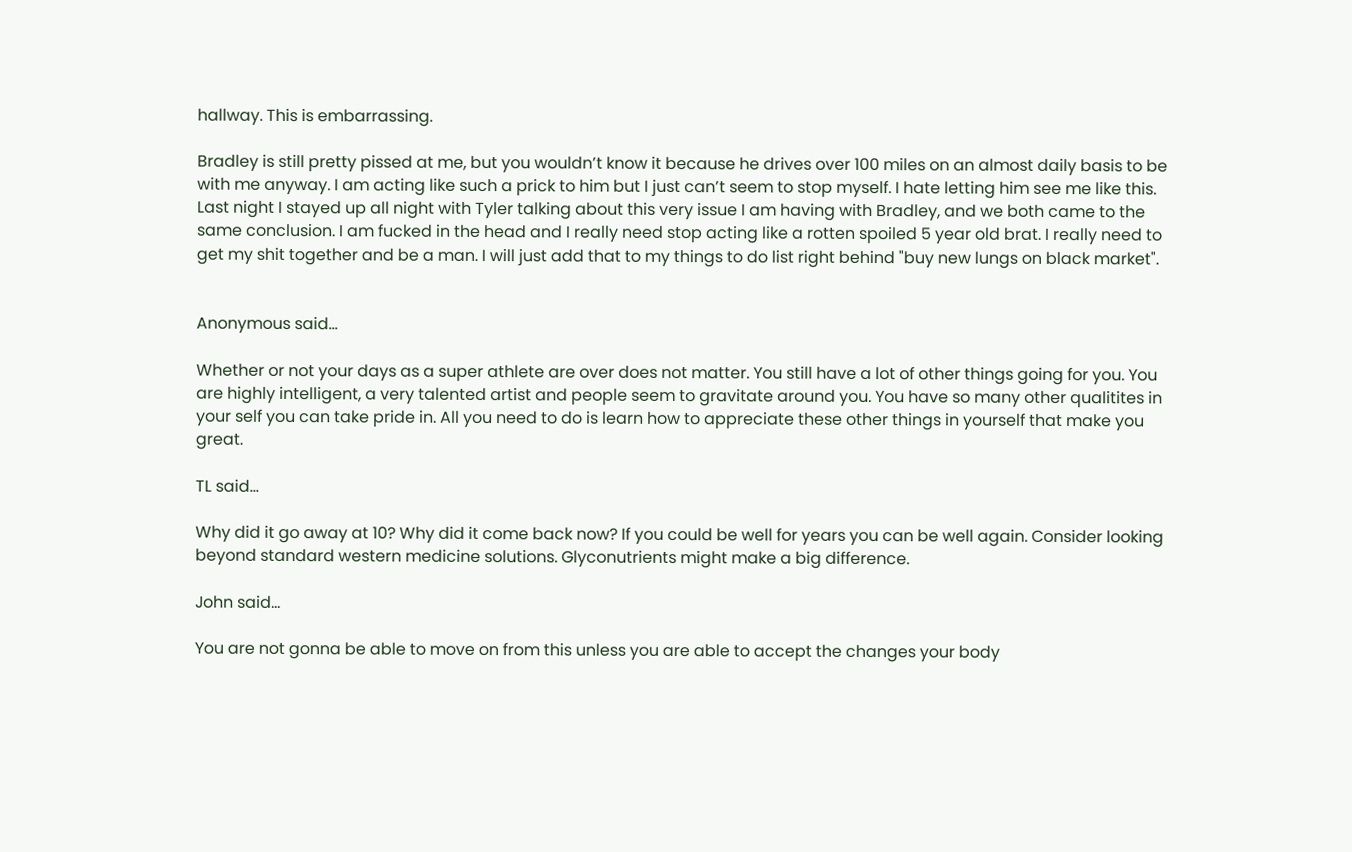hallway. This is embarrassing.

Bradley is still pretty pissed at me, but you wouldn’t know it because he drives over 100 miles on an almost daily basis to be with me anyway. I am acting like such a prick to him but I just can’t seem to stop myself. I hate letting him see me like this. Last night I stayed up all night with Tyler talking about this very issue I am having with Bradley, and we both came to the same conclusion. I am fucked in the head and I really need stop acting like a rotten spoiled 5 year old brat. I really need to get my shit together and be a man. I will just add that to my things to do list right behind "buy new lungs on black market".


Anonymous said...

Whether or not your days as a super athlete are over does not matter. You still have a lot of other things going for you. You are highly intelligent, a very talented artist and people seem to gravitate around you. You have so many other qualitites in your self you can take pride in. All you need to do is learn how to appreciate these other things in yourself that make you great.

TL said...

Why did it go away at 10? Why did it come back now? If you could be well for years you can be well again. Consider looking beyond standard western medicine solutions. Glyconutrients might make a big difference.

John said...

You are not gonna be able to move on from this unless you are able to accept the changes your body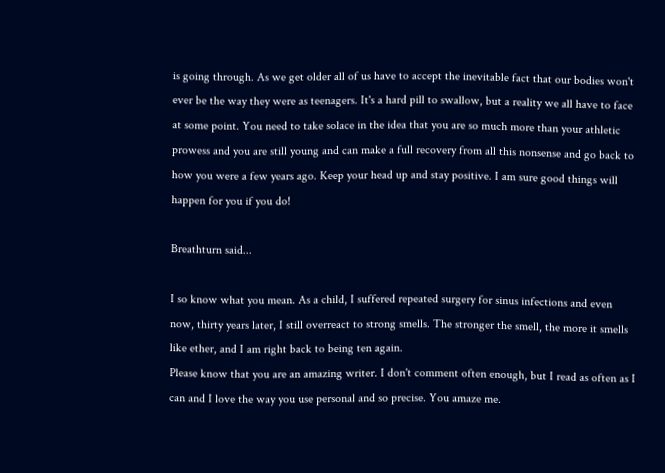is going through. As we get older all of us have to accept the inevitable fact that our bodies won't ever be the way they were as teenagers. It's a hard pill to swallow, but a reality we all have to face at some point. You need to take solace in the idea that you are so much more than your athletic prowess and you are still young and can make a full recovery from all this nonsense and go back to how you were a few years ago. Keep your head up and stay positive. I am sure good things will happen for you if you do!

Breathturn said...

I so know what you mean. As a child, I suffered repeated surgery for sinus infections and even now, thirty years later, I still overreact to strong smells. The stronger the smell, the more it smells like ether, and I am right back to being ten again.
Please know that you are an amazing writer. I don't comment often enough, but I read as often as I can and I love the way you use personal and so precise. You amaze me.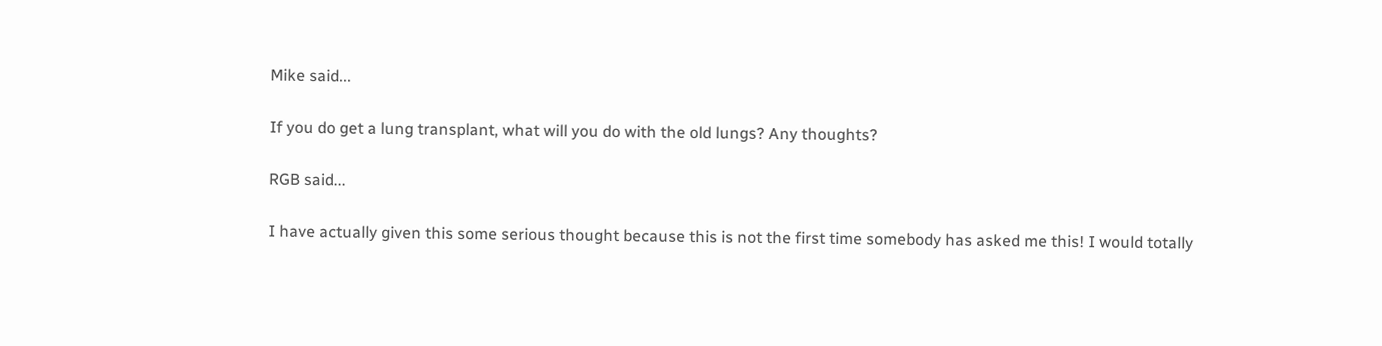Mike said...

If you do get a lung transplant, what will you do with the old lungs? Any thoughts?

RGB said...

I have actually given this some serious thought because this is not the first time somebody has asked me this! I would totally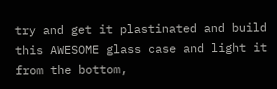try and get it plastinated and build this AWESOME glass case and light it from the bottom,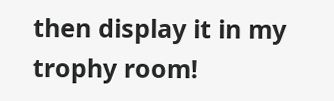then display it in my trophy room!